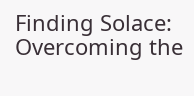Finding Solace: Overcoming the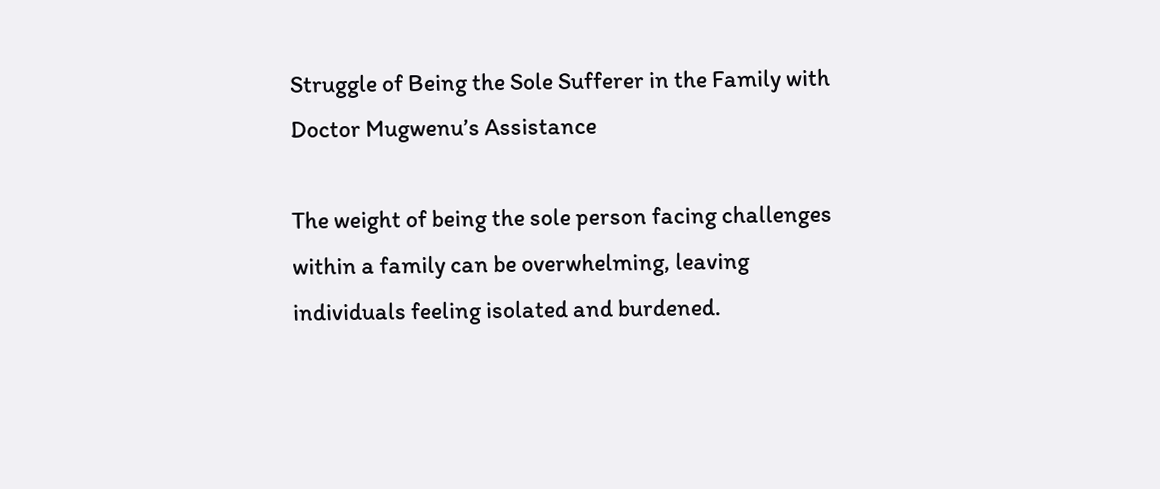Struggle of Being the Sole Sufferer in the Family with Doctor Mugwenu’s Assistance

The weight of being the sole person facing challenges within a family can be overwhelming, leaving individuals feeling isolated and burdened.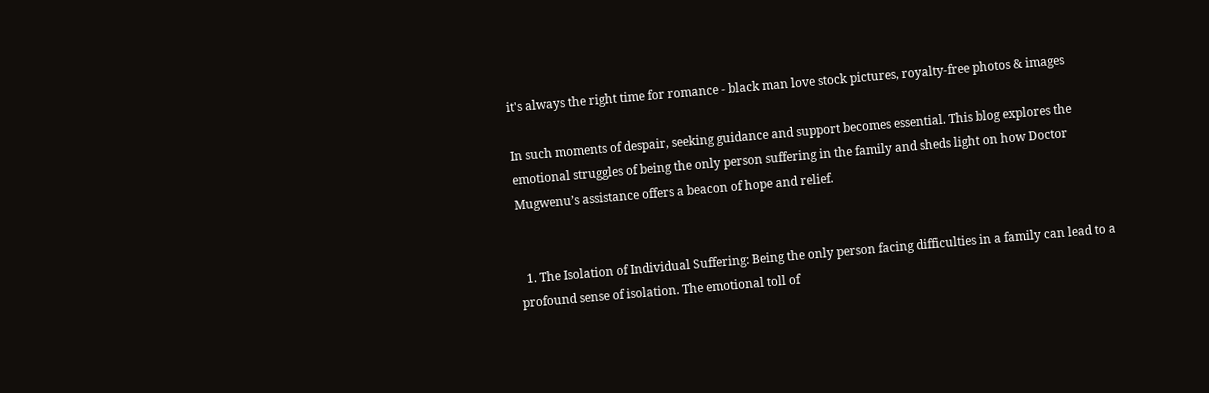it's always the right time for romance - black man love stock pictures, royalty-free photos & images

In such moments of despair, seeking guidance and support becomes essential. This blog explores the emotional struggles of being the only person suffering in the family and sheds light on how Doctor Mugwenu’s assistance offers a beacon of hope and relief.


  1. The Isolation of Individual Suffering: Being the only person facing difficulties in a family can lead to a profound sense of isolation. The emotional toll of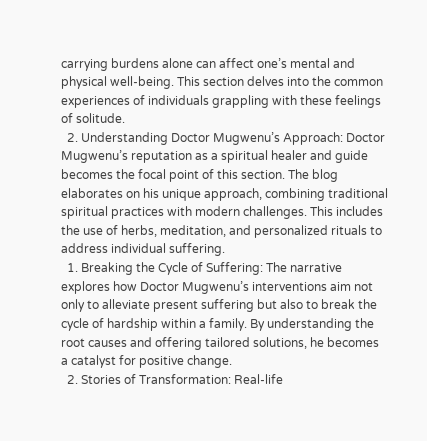carrying burdens alone can affect one’s mental and physical well-being. This section delves into the common experiences of individuals grappling with these feelings of solitude.
  2. Understanding Doctor Mugwenu’s Approach: Doctor Mugwenu’s reputation as a spiritual healer and guide becomes the focal point of this section. The blog elaborates on his unique approach, combining traditional spiritual practices with modern challenges. This includes the use of herbs, meditation, and personalized rituals to address individual suffering.
  1. Breaking the Cycle of Suffering: The narrative explores how Doctor Mugwenu’s interventions aim not only to alleviate present suffering but also to break the cycle of hardship within a family. By understanding the root causes and offering tailored solutions, he becomes a catalyst for positive change.
  2. Stories of Transformation: Real-life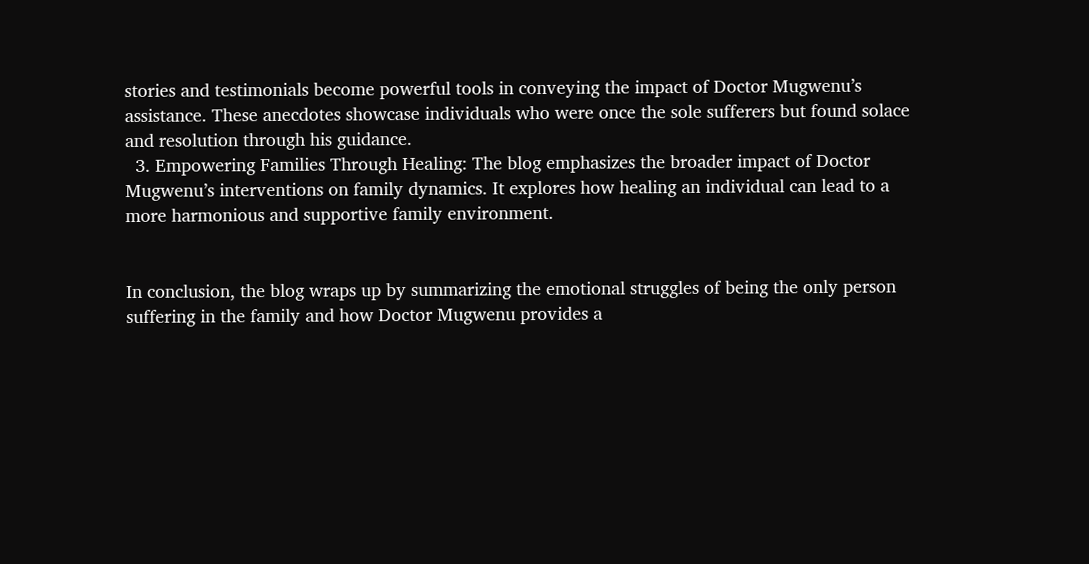stories and testimonials become powerful tools in conveying the impact of Doctor Mugwenu’s assistance. These anecdotes showcase individuals who were once the sole sufferers but found solace and resolution through his guidance.
  3. Empowering Families Through Healing: The blog emphasizes the broader impact of Doctor Mugwenu’s interventions on family dynamics. It explores how healing an individual can lead to a more harmonious and supportive family environment.


In conclusion, the blog wraps up by summarizing the emotional struggles of being the only person suffering in the family and how Doctor Mugwenu provides a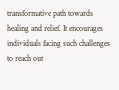transformative path towards healing and relief. It encourages individuals facing such challenges to reach out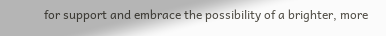for support and embrace the possibility of a brighter, more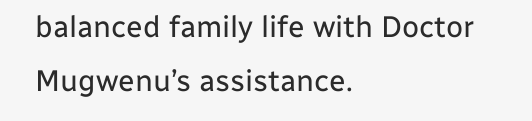balanced family life with Doctor Mugwenu’s assistance.